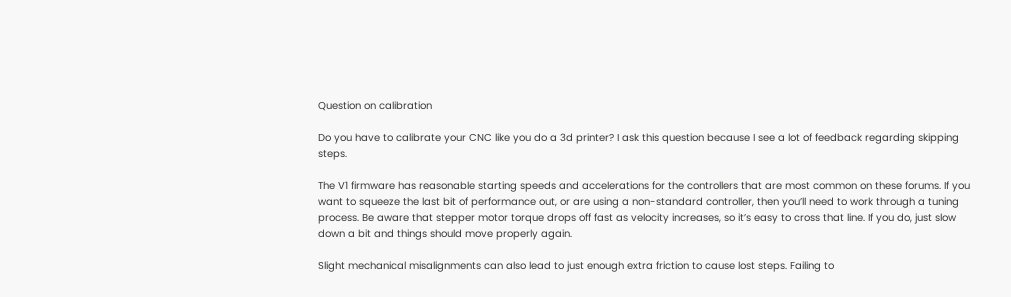Question on calibration

Do you have to calibrate your CNC like you do a 3d printer? I ask this question because I see a lot of feedback regarding skipping steps.

The V1 firmware has reasonable starting speeds and accelerations for the controllers that are most common on these forums. If you want to squeeze the last bit of performance out, or are using a non-standard controller, then you’ll need to work through a tuning process. Be aware that stepper motor torque drops off fast as velocity increases, so it’s easy to cross that line. If you do, just slow down a bit and things should move properly again.

Slight mechanical misalignments can also lead to just enough extra friction to cause lost steps. Failing to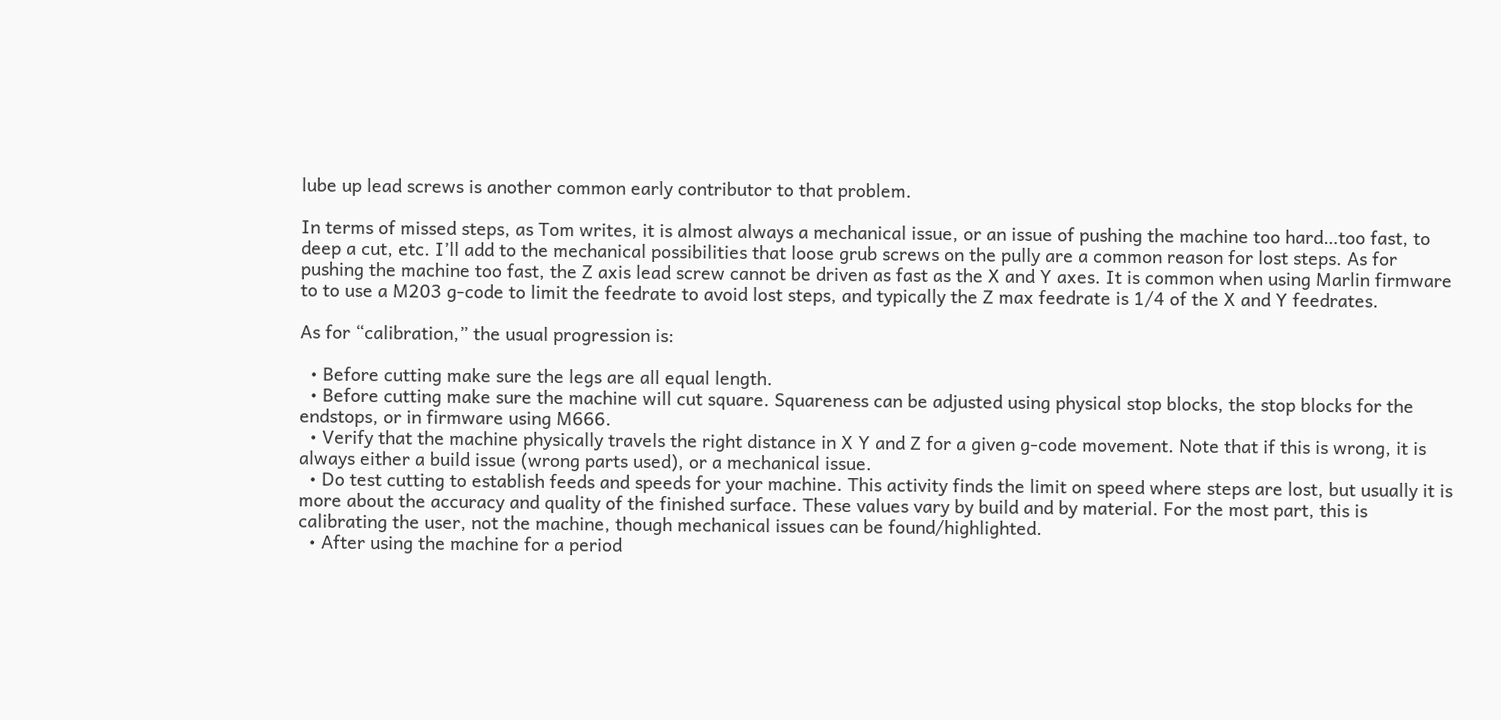lube up lead screws is another common early contributor to that problem.

In terms of missed steps, as Tom writes, it is almost always a mechanical issue, or an issue of pushing the machine too hard…too fast, to deep a cut, etc. I’ll add to the mechanical possibilities that loose grub screws on the pully are a common reason for lost steps. As for pushing the machine too fast, the Z axis lead screw cannot be driven as fast as the X and Y axes. It is common when using Marlin firmware to to use a M203 g-code to limit the feedrate to avoid lost steps, and typically the Z max feedrate is 1/4 of the X and Y feedrates.

As for “calibration,” the usual progression is:

  • Before cutting make sure the legs are all equal length.
  • Before cutting make sure the machine will cut square. Squareness can be adjusted using physical stop blocks, the stop blocks for the endstops, or in firmware using M666.
  • Verify that the machine physically travels the right distance in X Y and Z for a given g-code movement. Note that if this is wrong, it is always either a build issue (wrong parts used), or a mechanical issue.
  • Do test cutting to establish feeds and speeds for your machine. This activity finds the limit on speed where steps are lost, but usually it is more about the accuracy and quality of the finished surface. These values vary by build and by material. For the most part, this is calibrating the user, not the machine, though mechanical issues can be found/highlighted.
  • After using the machine for a period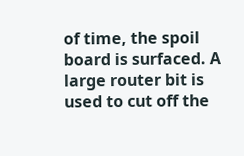of time, the spoil board is surfaced. A large router bit is used to cut off the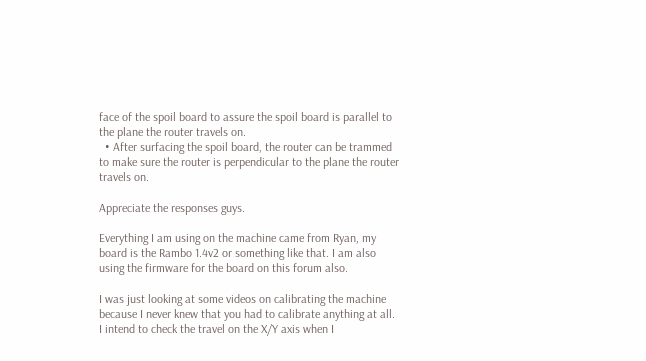face of the spoil board to assure the spoil board is parallel to the plane the router travels on.
  • After surfacing the spoil board, the router can be trammed to make sure the router is perpendicular to the plane the router travels on.

Appreciate the responses guys.

Everything I am using on the machine came from Ryan, my board is the Rambo 1.4v2 or something like that. I am also using the firmware for the board on this forum also.

I was just looking at some videos on calibrating the machine because I never knew that you had to calibrate anything at all. I intend to check the travel on the X/Y axis when I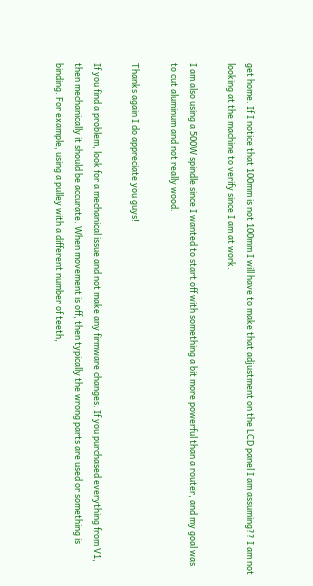get home. If I notice that 100mm is not 100mm I will have to make that adjustment on the LCD panel I am assuming?? I am not looking at the machine to verify since I am at work.

I am also using a 500W spindle since I wanted to start off with something a bit more powerful than a router, and my goal was to cut aluminum and not really wood.

Thanks again I do appreciate you guys!

If you find a problem, look for a mechanical issue and not make any firmware changes. If you purchased everything from V1, then mechanically it should be accurate. When movement is off, then typically the wrong parts are used or something is binding. For example, using a pulley with a different number of teeth,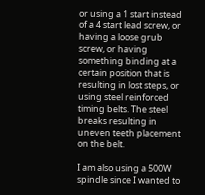or using a 1 start instead of a 4 start lead screw, or having a loose grub screw, or having something binding at a certain position that is resulting in lost steps, or using steel reinforced timing belts. The steel breaks resulting in uneven teeth placement on the belt.

I am also using a 500W spindle since I wanted to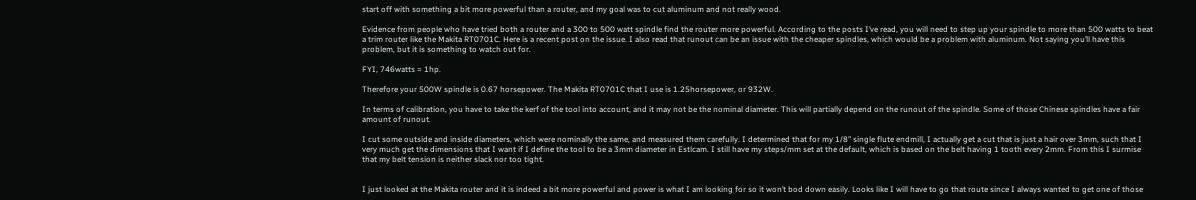start off with something a bit more powerful than a router, and my goal was to cut aluminum and not really wood.

Evidence from people who have tried both a router and a 300 to 500 watt spindle find the router more powerful. According to the posts I’ve read, you will need to step up your spindle to more than 500 watts to beat a trim router like the Makita RT0701C. Here is a recent post on the issue. I also read that runout can be an issue with the cheaper spindles, which would be a problem with aluminum. Not saying you’ll have this problem, but it is something to watch out for.

FYI, 746watts = 1hp.

Therefore your 500W spindle is 0.67 horsepower. The Makita RT0701C that I use is 1.25horsepower, or 932W.

In terms of calibration, you have to take the kerf of the tool into account, and it may not be the nominal diameter. This will partially depend on the runout of the spindle. Some of those Chinese spindles have a fair amount of runout.

I cut some outside and inside diameters, which were nominally the same, and measured them carefully. I determined that for my 1/8" single flute endmill, I actually get a cut that is just a hair over 3mm, such that I very much get the dimensions that I want if I define the tool to be a 3mm diameter in Estlcam. I still have my steps/mm set at the default, which is based on the belt having 1 tooth every 2mm. From this I surmise that my belt tension is neither slack nor too tight.


I just looked at the Makita router and it is indeed a bit more powerful and power is what I am looking for so it won’t bod down easily. Looks like I will have to go that route since I always wanted to get one of those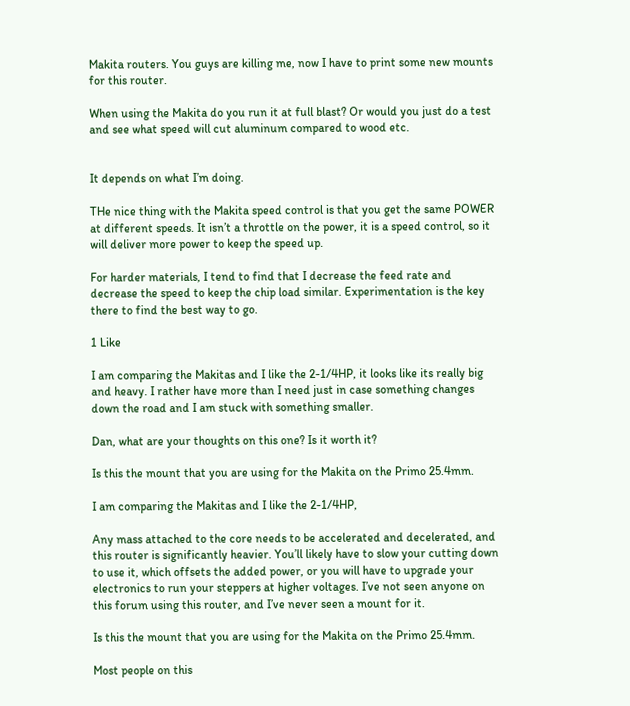Makita routers. You guys are killing me, now I have to print some new mounts for this router.

When using the Makita do you run it at full blast? Or would you just do a test and see what speed will cut aluminum compared to wood etc.


It depends on what I’m doing.

THe nice thing with the Makita speed control is that you get the same POWER at different speeds. It isn’t a throttle on the power, it is a speed control, so it will deliver more power to keep the speed up.

For harder materials, I tend to find that I decrease the feed rate and decrease the speed to keep the chip load similar. Experimentation is the key there to find the best way to go.

1 Like

I am comparing the Makitas and I like the 2-1/4HP, it looks like its really big and heavy. I rather have more than I need just in case something changes down the road and I am stuck with something smaller.

Dan, what are your thoughts on this one? Is it worth it?

Is this the mount that you are using for the Makita on the Primo 25.4mm.

I am comparing the Makitas and I like the 2-1/4HP,

Any mass attached to the core needs to be accelerated and decelerated, and this router is significantly heavier. You’ll likely have to slow your cutting down to use it, which offsets the added power, or you will have to upgrade your electronics to run your steppers at higher voltages. I’ve not seen anyone on this forum using this router, and I’ve never seen a mount for it.

Is this the mount that you are using for the Makita on the Primo 25.4mm.

Most people on this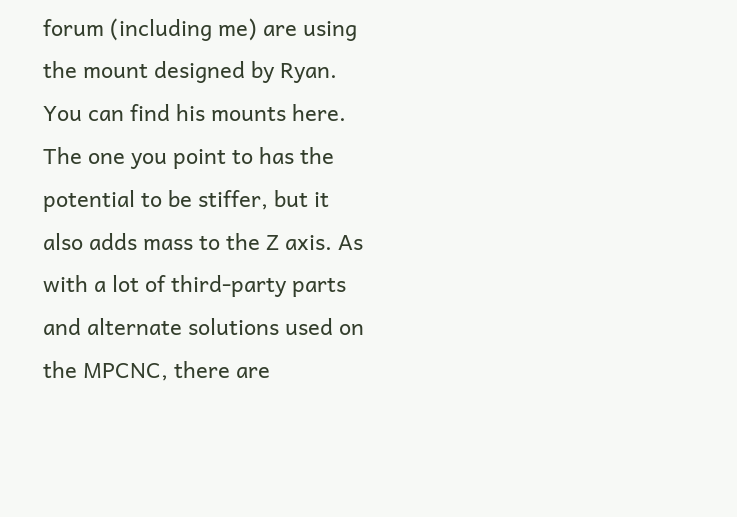forum (including me) are using the mount designed by Ryan. You can find his mounts here. The one you point to has the potential to be stiffer, but it also adds mass to the Z axis. As with a lot of third-party parts and alternate solutions used on the MPCNC, there are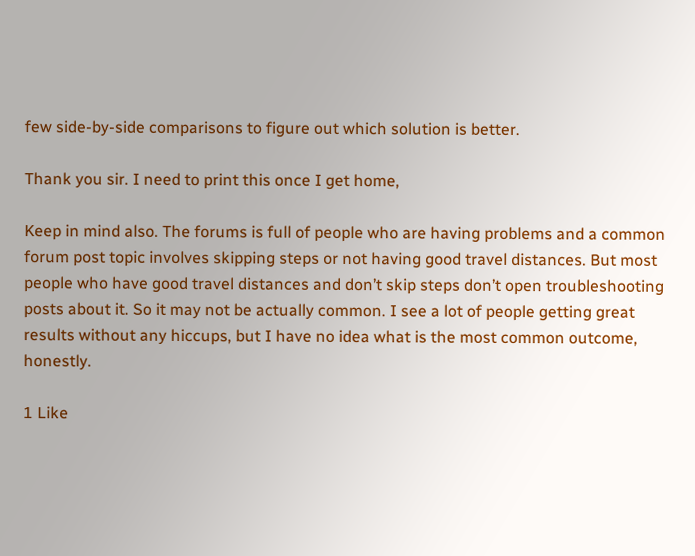few side-by-side comparisons to figure out which solution is better.

Thank you sir. I need to print this once I get home,

Keep in mind also. The forums is full of people who are having problems and a common forum post topic involves skipping steps or not having good travel distances. But most people who have good travel distances and don’t skip steps don’t open troubleshooting posts about it. So it may not be actually common. I see a lot of people getting great results without any hiccups, but I have no idea what is the most common outcome, honestly.

1 Like